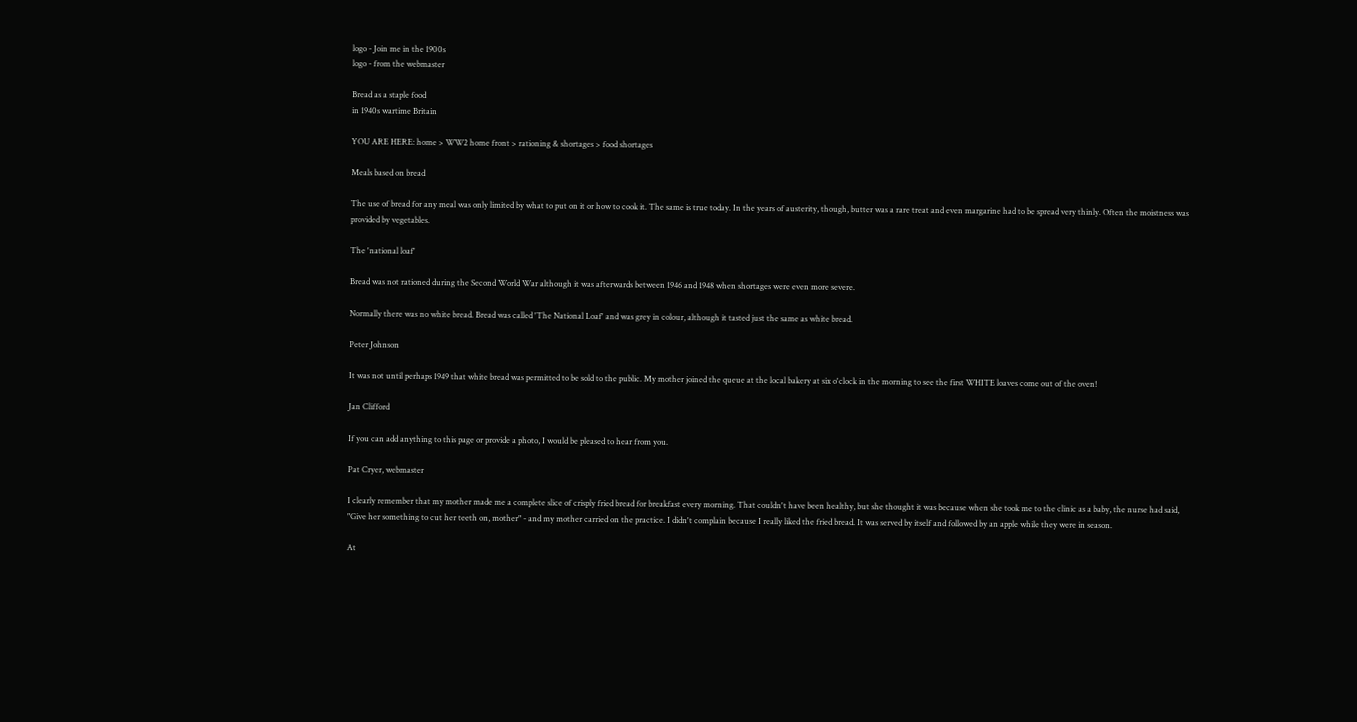logo - Join me in the 1900s
logo - from the webmaster

Bread as a staple food
in 1940s wartime Britain

YOU ARE HERE: home > WW2 home front > rationing & shortages > food shortages

Meals based on bread

The use of bread for any meal was only limited by what to put on it or how to cook it. The same is true today. In the years of austerity, though, butter was a rare treat and even margarine had to be spread very thinly. Often the moistness was provided by vegetables.

The 'national loaf'

Bread was not rationed during the Second World War although it was afterwards between 1946 and 1948 when shortages were even more severe.

Normally there was no white bread. Bread was called 'The National Loaf' and was grey in colour, although it tasted just the same as white bread.

Peter Johnson

It was not until perhaps 1949 that white bread was permitted to be sold to the public. My mother joined the queue at the local bakery at six o'clock in the morning to see the first WHITE loaves come out of the oven!

Jan Clifford

If you can add anything to this page or provide a photo, I would be pleased to hear from you.

Pat Cryer, webmaster

I clearly remember that my mother made me a complete slice of crisply fried bread for breakfast every morning. That couldn't have been healthy, but she thought it was because when she took me to the clinic as a baby, the nurse had said, "Give her something to cut her teeth on, mother" - and my mother carried on the practice. I didn't complain because I really liked the fried bread. It was served by itself and followed by an apple while they were in season.

At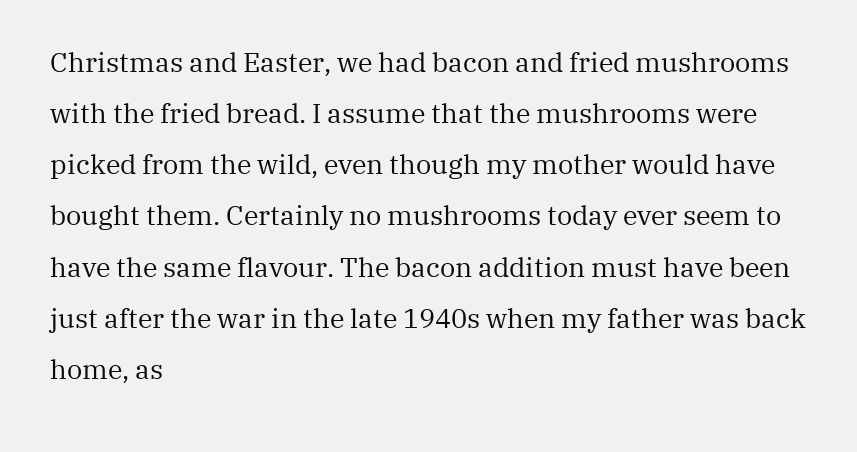Christmas and Easter, we had bacon and fried mushrooms with the fried bread. I assume that the mushrooms were picked from the wild, even though my mother would have bought them. Certainly no mushrooms today ever seem to have the same flavour. The bacon addition must have been just after the war in the late 1940s when my father was back home, as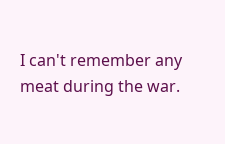I can't remember any meat during the war.